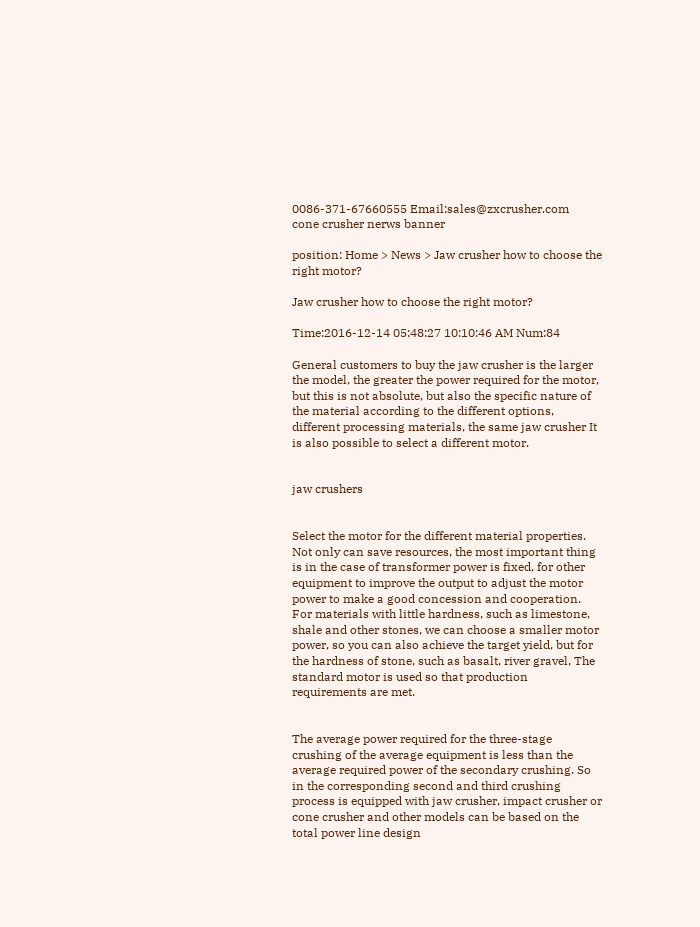0086-371-67660555 Email:sales@zxcrusher.com
cone crusher nerws banner

position: Home > News > Jaw crusher how to choose the right motor?

Jaw crusher how to choose the right motor?

Time:2016-12-14 05:48:27 10:10:46 AM Num:84

General customers to buy the jaw crusher is the larger the model, the greater the power required for the motor, but this is not absolute, but also the specific nature of the material according to the different options, different processing materials, the same jaw crusher It is also possible to select a different motor.


jaw crushers


Select the motor for the different material properties. Not only can save resources, the most important thing is in the case of transformer power is fixed, for other equipment to improve the output to adjust the motor power to make a good concession and cooperation. For materials with little hardness, such as limestone, shale and other stones, we can choose a smaller motor power, so you can also achieve the target yield, but for the hardness of stone, such as basalt, river gravel, The standard motor is used so that production requirements are met.


The average power required for the three-stage crushing of the average equipment is less than the average required power of the secondary crushing. So in the corresponding second and third crushing process is equipped with jaw crusher, impact crusher or cone crusher and other models can be based on the total power line design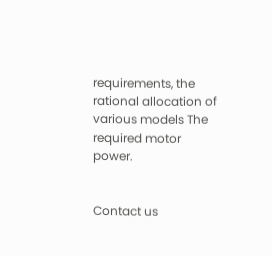requirements, the rational allocation of various models The required motor power.


Contact us